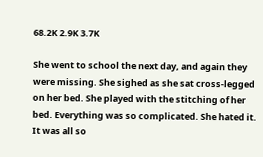68.2K 2.9K 3.7K

She went to school the next day, and again they were missing. She sighed as she sat cross-legged on her bed. She played with the stitching of her bed. Everything was so complicated. She hated it. It was all so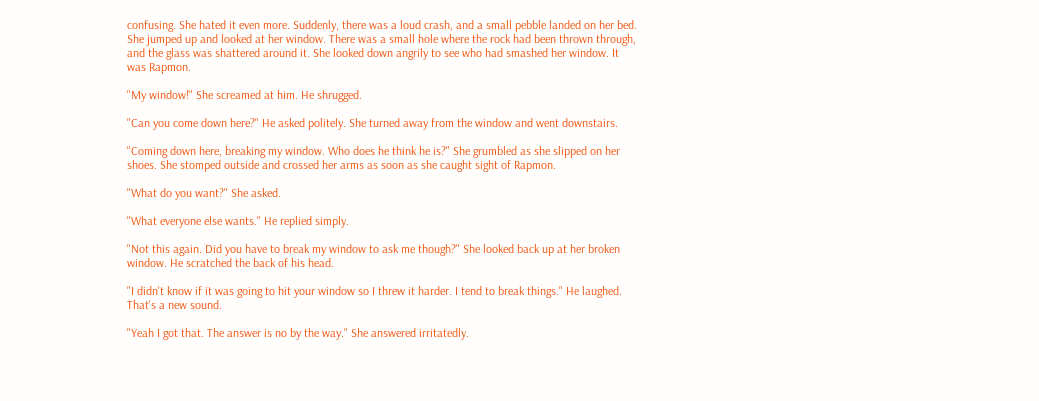confusing. She hated it even more. Suddenly, there was a loud crash, and a small pebble landed on her bed. She jumped up and looked at her window. There was a small hole where the rock had been thrown through, and the glass was shattered around it. She looked down angrily to see who had smashed her window. It was Rapmon.

"My window!" She screamed at him. He shrugged.

"Can you come down here?" He asked politely. She turned away from the window and went downstairs.

"Coming down here, breaking my window. Who does he think he is?" She grumbled as she slipped on her shoes. She stomped outside and crossed her arms as soon as she caught sight of Rapmon.

"What do you want?" She asked.

"What everyone else wants." He replied simply.

"Not this again. Did you have to break my window to ask me though?" She looked back up at her broken window. He scratched the back of his head.

"I didn't know if it was going to hit your window so I threw it harder. I tend to break things." He laughed. That's a new sound.

"Yeah I got that. The answer is no by the way." She answered irritatedly.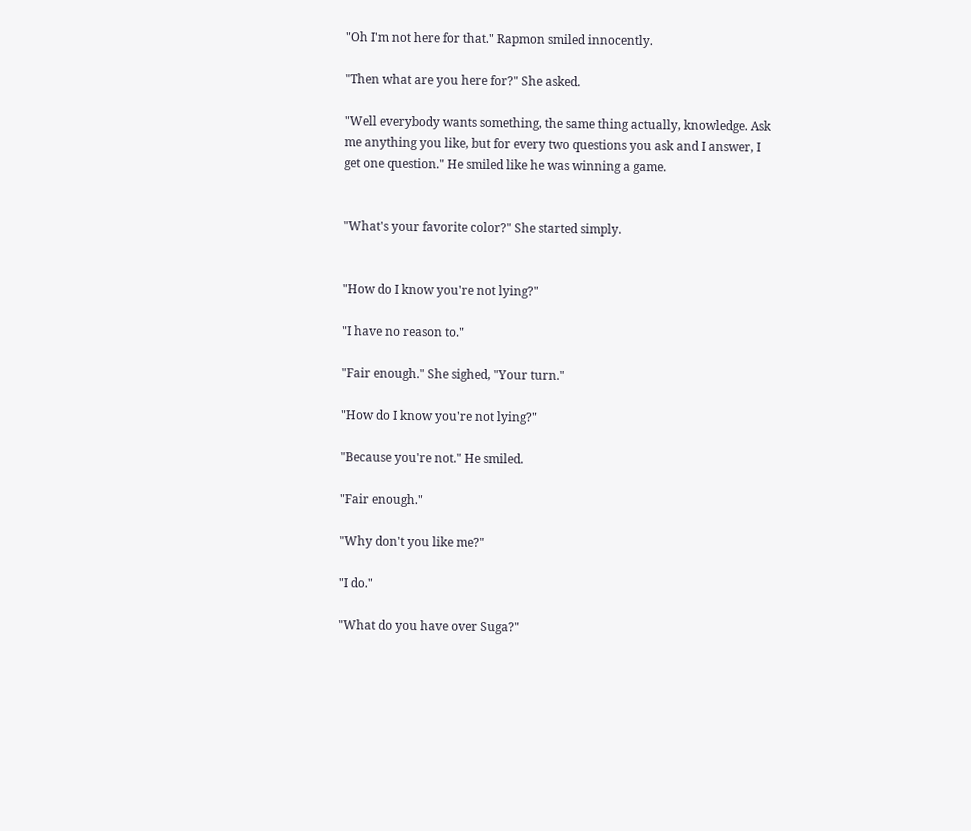"Oh I'm not here for that." Rapmon smiled innocently.

"Then what are you here for?" She asked.

"Well everybody wants something, the same thing actually, knowledge. Ask me anything you like, but for every two questions you ask and I answer, I get one question." He smiled like he was winning a game.


"What's your favorite color?" She started simply.


"How do I know you're not lying?"

"I have no reason to."

"Fair enough." She sighed, "Your turn."

"How do I know you're not lying?"

"Because you're not." He smiled.

"Fair enough."

"Why don't you like me?"

"I do."

"What do you have over Suga?"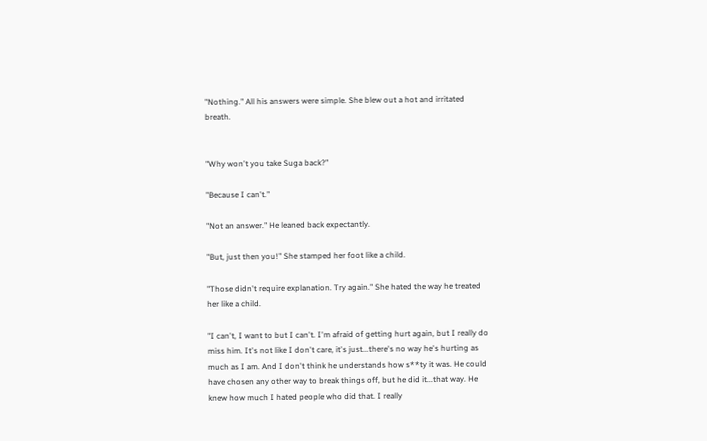"Nothing." All his answers were simple. She blew out a hot and irritated breath.


"Why won't you take Suga back?"

"Because I can't."

"Not an answer." He leaned back expectantly.

"But, just then you!" She stamped her foot like a child.

"Those didn't require explanation. Try again." She hated the way he treated her like a child.

"I can't, I want to but I can't. I'm afraid of getting hurt again, but I really do miss him. It's not like I don't care, it's just...there's no way he's hurting as much as I am. And I don't think he understands how s**ty it was. He could have chosen any other way to break things off, but he did it...that way. He knew how much I hated people who did that. I really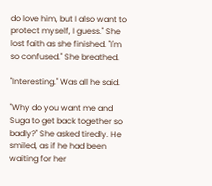do love him, but I also want to protect myself, I guess." She lost faith as she finished. "I'm so confused." She breathed.

"Interesting." Was all he said.

"Why do you want me and Suga to get back together so badly?" She asked tiredly. He smiled, as if he had been waiting for her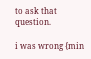to ask that question.

i was wrong {min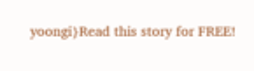yoongi}Read this story for FREE!